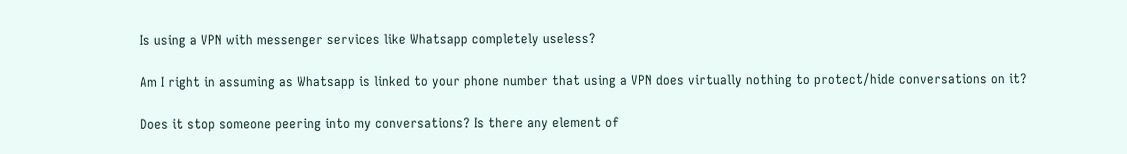Is using a VPN with messenger services like Whatsapp completely useless?

Am I right in assuming as Whatsapp is linked to your phone number that using a VPN does virtually nothing to protect/hide conversations on it?

Does it stop someone peering into my conversations? Is there any element of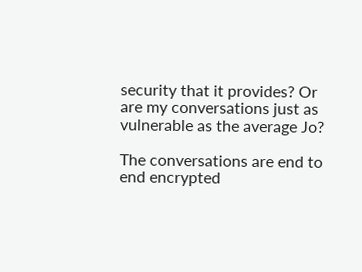security that it provides? Or are my conversations just as vulnerable as the average Jo?

The conversations are end to end encrypted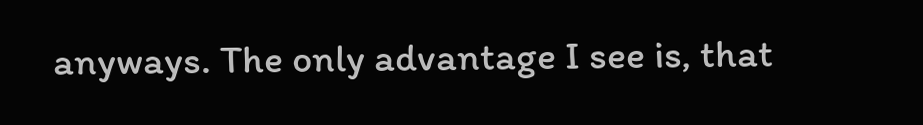anyways. The only advantage I see is, that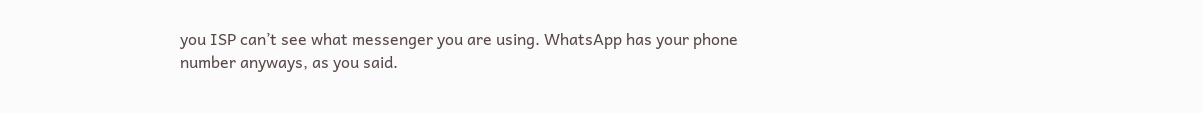you ISP can’t see what messenger you are using. WhatsApp has your phone number anyways, as you said.